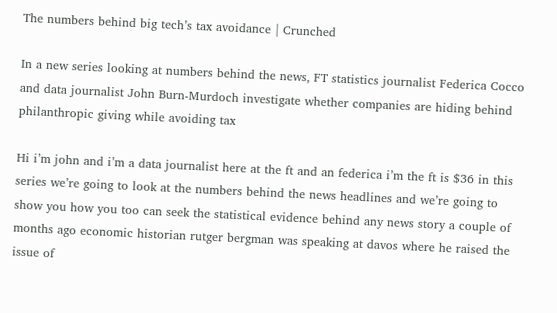The numbers behind big tech’s tax avoidance | Crunched

In a new series looking at numbers behind the news, FT statistics journalist Federica Cocco and data journalist John Burn-Murdoch investigate whether companies are hiding behind philanthropic giving while avoiding tax

Hi i’m john and i’m a data journalist here at the ft and an federica i’m the ft is $36 in this series we’re going to look at the numbers behind the news headlines and we’re going to show you how you too can seek the statistical evidence behind any news story a couple of months ago economic historian rutger bergman was speaking at davos where he raised the issue of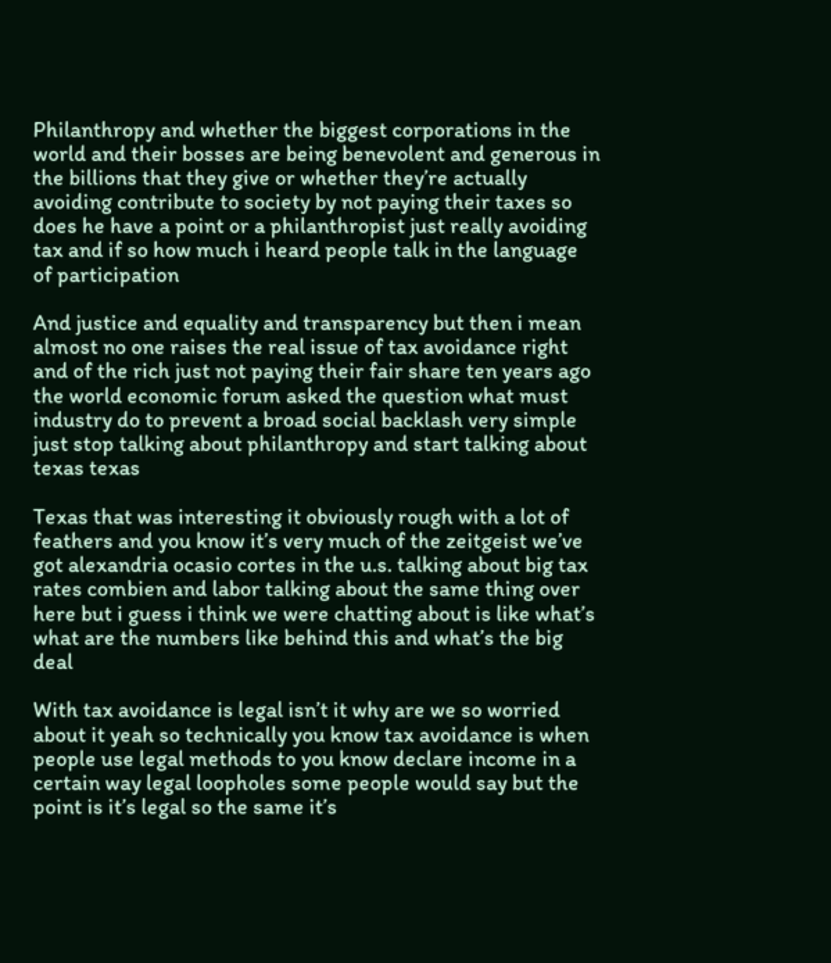Philanthropy and whether the biggest corporations in the world and their bosses are being benevolent and generous in the billions that they give or whether they’re actually avoiding contribute to society by not paying their taxes so does he have a point or a philanthropist just really avoiding tax and if so how much i heard people talk in the language of participation

And justice and equality and transparency but then i mean almost no one raises the real issue of tax avoidance right and of the rich just not paying their fair share ten years ago the world economic forum asked the question what must industry do to prevent a broad social backlash very simple just stop talking about philanthropy and start talking about texas texas

Texas that was interesting it obviously rough with a lot of feathers and you know it’s very much of the zeitgeist we’ve got alexandria ocasio cortes in the u.s. talking about big tax rates combien and labor talking about the same thing over here but i guess i think we were chatting about is like what’s what are the numbers like behind this and what’s the big deal

With tax avoidance is legal isn’t it why are we so worried about it yeah so technically you know tax avoidance is when people use legal methods to you know declare income in a certain way legal loopholes some people would say but the point is it’s legal so the same it’s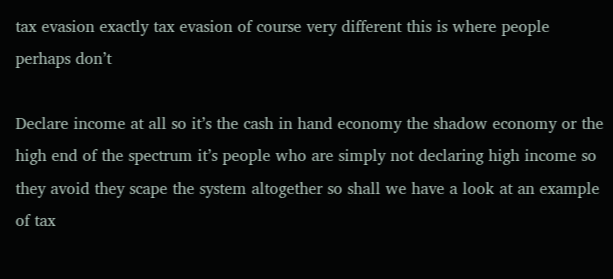tax evasion exactly tax evasion of course very different this is where people perhaps don’t

Declare income at all so it’s the cash in hand economy the shadow economy or the high end of the spectrum it’s people who are simply not declaring high income so they avoid they scape the system altogether so shall we have a look at an example of tax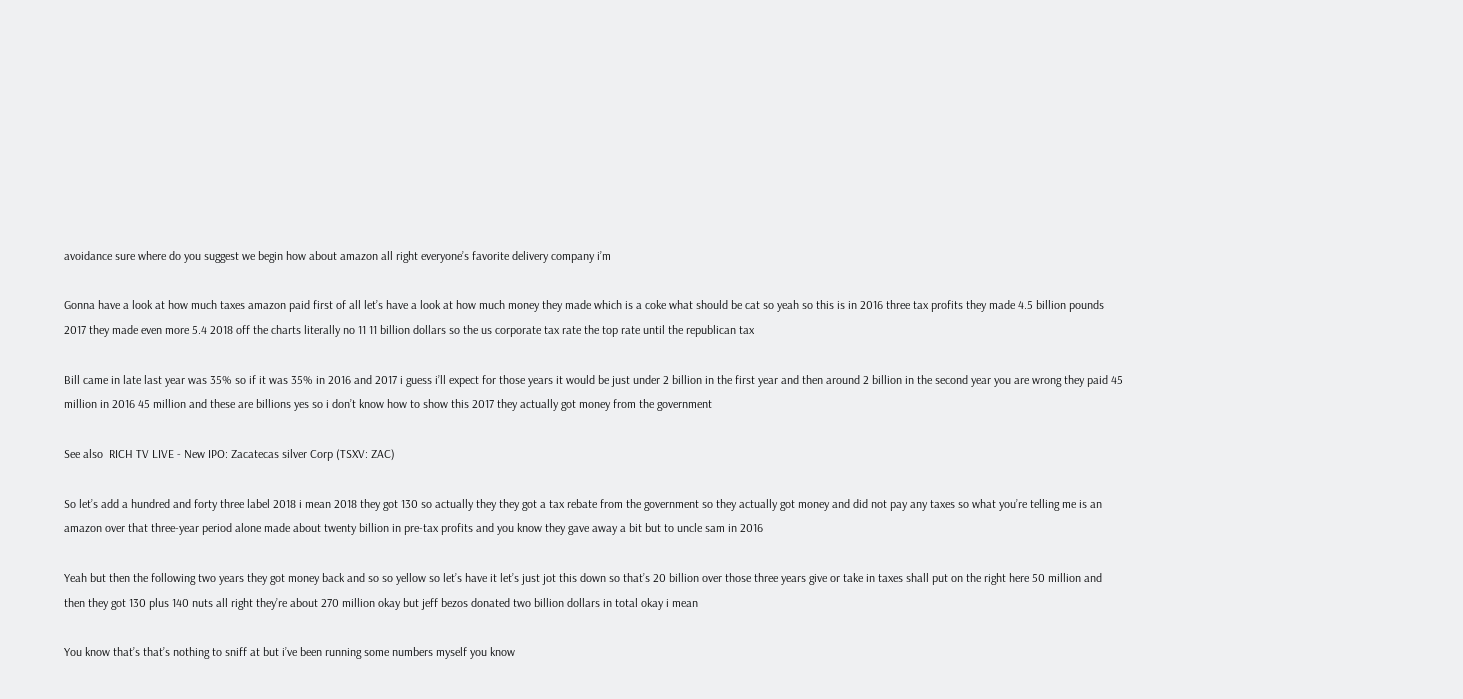avoidance sure where do you suggest we begin how about amazon all right everyone’s favorite delivery company i’m

Gonna have a look at how much taxes amazon paid first of all let’s have a look at how much money they made which is a coke what should be cat so yeah so this is in 2016 three tax profits they made 4.5 billion pounds 2017 they made even more 5.4 2018 off the charts literally no 11 11 billion dollars so the us corporate tax rate the top rate until the republican tax

Bill came in late last year was 35% so if it was 35% in 2016 and 2017 i guess i’ll expect for those years it would be just under 2 billion in the first year and then around 2 billion in the second year you are wrong they paid 45 million in 2016 45 million and these are billions yes so i don’t know how to show this 2017 they actually got money from the government

See also  RICH TV LIVE - New IPO: Zacatecas silver Corp (TSXV: ZAC)

So let’s add a hundred and forty three label 2018 i mean 2018 they got 130 so actually they they got a tax rebate from the government so they actually got money and did not pay any taxes so what you’re telling me is an amazon over that three-year period alone made about twenty billion in pre-tax profits and you know they gave away a bit but to uncle sam in 2016

Yeah but then the following two years they got money back and so so yellow so let’s have it let’s just jot this down so that’s 20 billion over those three years give or take in taxes shall put on the right here 50 million and then they got 130 plus 140 nuts all right they’re about 270 million okay but jeff bezos donated two billion dollars in total okay i mean

You know that’s that’s nothing to sniff at but i’ve been running some numbers myself you know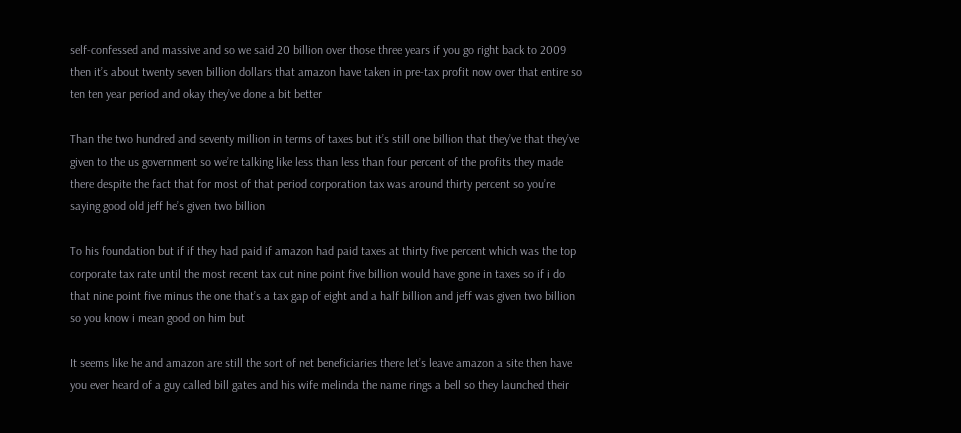self-confessed and massive and so we said 20 billion over those three years if you go right back to 2009 then it’s about twenty seven billion dollars that amazon have taken in pre-tax profit now over that entire so ten ten year period and okay they’ve done a bit better

Than the two hundred and seventy million in terms of taxes but it’s still one billion that they’ve that they’ve given to the us government so we’re talking like less than less than four percent of the profits they made there despite the fact that for most of that period corporation tax was around thirty percent so you’re saying good old jeff he’s given two billion

To his foundation but if if they had paid if amazon had paid taxes at thirty five percent which was the top corporate tax rate until the most recent tax cut nine point five billion would have gone in taxes so if i do that nine point five minus the one that’s a tax gap of eight and a half billion and jeff was given two billion so you know i mean good on him but

It seems like he and amazon are still the sort of net beneficiaries there let’s leave amazon a site then have you ever heard of a guy called bill gates and his wife melinda the name rings a bell so they launched their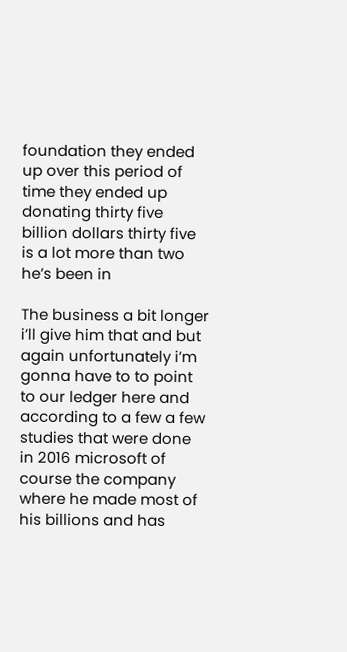foundation they ended up over this period of time they ended up donating thirty five billion dollars thirty five is a lot more than two he’s been in

The business a bit longer i’ll give him that and but again unfortunately i’m gonna have to to point to our ledger here and according to a few a few studies that were done in 2016 microsoft of course the company where he made most of his billions and has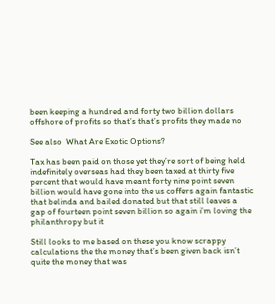been keeping a hundred and forty two billion dollars offshore of profits so that’s that’s profits they made no

See also  What Are Exotic Options?

Tax has been paid on those yet they’re sort of being held indefinitely overseas had they been taxed at thirty five percent that would have meant forty nine point seven billion would have gone into the us coffers again fantastic that belinda and bailed donated but that still leaves a gap of fourteen point seven billion so again i’m loving the philanthropy but it

Still looks to me based on these you know scrappy calculations the the money that’s been given back isn’t quite the money that was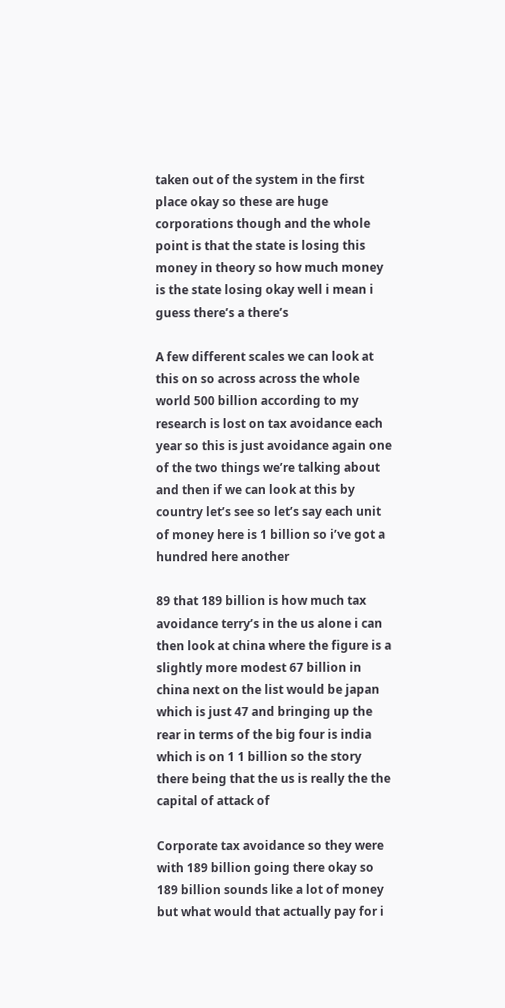taken out of the system in the first place okay so these are huge corporations though and the whole point is that the state is losing this money in theory so how much money is the state losing okay well i mean i guess there’s a there’s

A few different scales we can look at this on so across across the whole world 500 billion according to my research is lost on tax avoidance each year so this is just avoidance again one of the two things we’re talking about and then if we can look at this by country let’s see so let’s say each unit of money here is 1 billion so i’ve got a hundred here another

89 that 189 billion is how much tax avoidance terry’s in the us alone i can then look at china where the figure is a slightly more modest 67 billion in china next on the list would be japan which is just 47 and bringing up the rear in terms of the big four is india which is on 1 1 billion so the story there being that the us is really the the capital of attack of

Corporate tax avoidance so they were with 189 billion going there okay so 189 billion sounds like a lot of money but what would that actually pay for i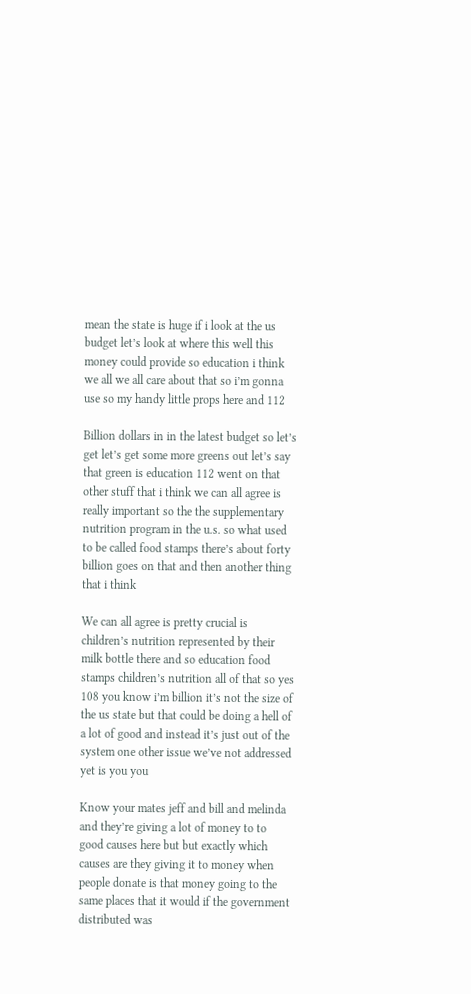mean the state is huge if i look at the us budget let’s look at where this well this money could provide so education i think we all we all care about that so i’m gonna use so my handy little props here and 112

Billion dollars in in the latest budget so let’s get let’s get some more greens out let’s say that green is education 112 went on that other stuff that i think we can all agree is really important so the the supplementary nutrition program in the u.s. so what used to be called food stamps there’s about forty billion goes on that and then another thing that i think

We can all agree is pretty crucial is children’s nutrition represented by their milk bottle there and so education food stamps children’s nutrition all of that so yes 108 you know i’m billion it’s not the size of the us state but that could be doing a hell of a lot of good and instead it’s just out of the system one other issue we’ve not addressed yet is you you

Know your mates jeff and bill and melinda and they’re giving a lot of money to to good causes here but but exactly which causes are they giving it to money when people donate is that money going to the same places that it would if the government distributed was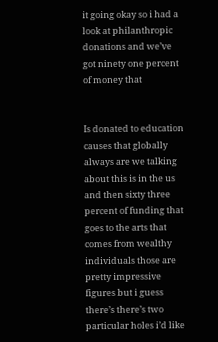it going okay so i had a look at philanthropic donations and we’ve got ninety one percent of money that


Is donated to education causes that globally always are we talking about this is in the us and then sixty three percent of funding that goes to the arts that comes from wealthy individuals those are pretty impressive figures but i guess there’s there’s two particular holes i’d like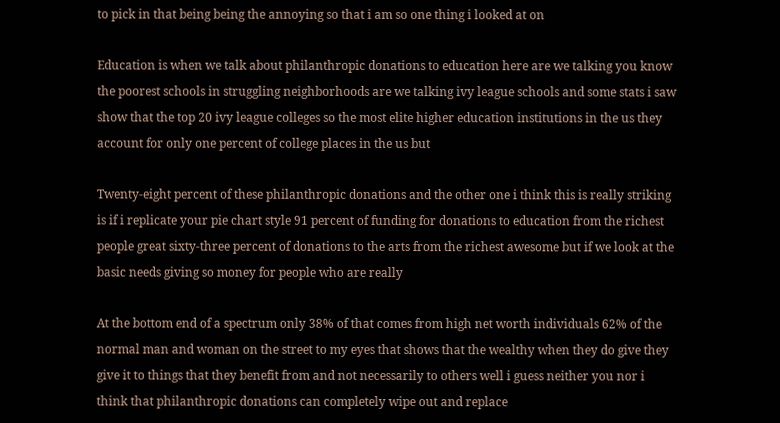to pick in that being being the annoying so that i am so one thing i looked at on

Education is when we talk about philanthropic donations to education here are we talking you know the poorest schools in struggling neighborhoods are we talking ivy league schools and some stats i saw show that the top 20 ivy league colleges so the most elite higher education institutions in the us they account for only one percent of college places in the us but

Twenty-eight percent of these philanthropic donations and the other one i think this is really striking is if i replicate your pie chart style 91 percent of funding for donations to education from the richest people great sixty-three percent of donations to the arts from the richest awesome but if we look at the basic needs giving so money for people who are really

At the bottom end of a spectrum only 38% of that comes from high net worth individuals 62% of the normal man and woman on the street to my eyes that shows that the wealthy when they do give they give it to things that they benefit from and not necessarily to others well i guess neither you nor i think that philanthropic donations can completely wipe out and replace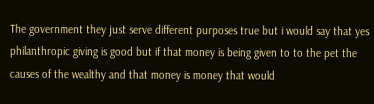The government they just serve different purposes true but i would say that yes philanthropic giving is good but if that money is being given to to the pet the causes of the wealthy and that money is money that would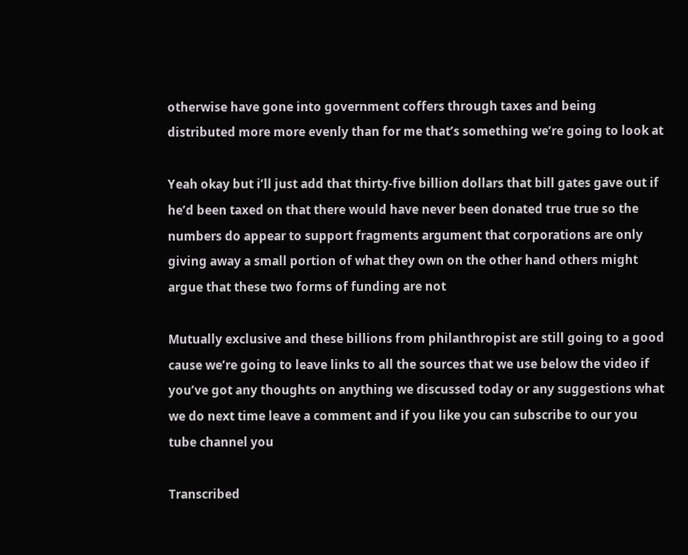otherwise have gone into government coffers through taxes and being distributed more more evenly than for me that’s something we’re going to look at

Yeah okay but i’ll just add that thirty-five billion dollars that bill gates gave out if he’d been taxed on that there would have never been donated true true so the numbers do appear to support fragments argument that corporations are only giving away a small portion of what they own on the other hand others might argue that these two forms of funding are not

Mutually exclusive and these billions from philanthropist are still going to a good cause we’re going to leave links to all the sources that we use below the video if you’ve got any thoughts on anything we discussed today or any suggestions what we do next time leave a comment and if you like you can subscribe to our you tube channel you

Transcribed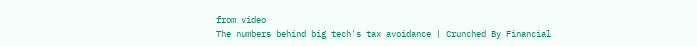from video
The numbers behind big tech's tax avoidance | Crunched By Financial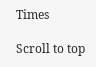Times

Scroll to top